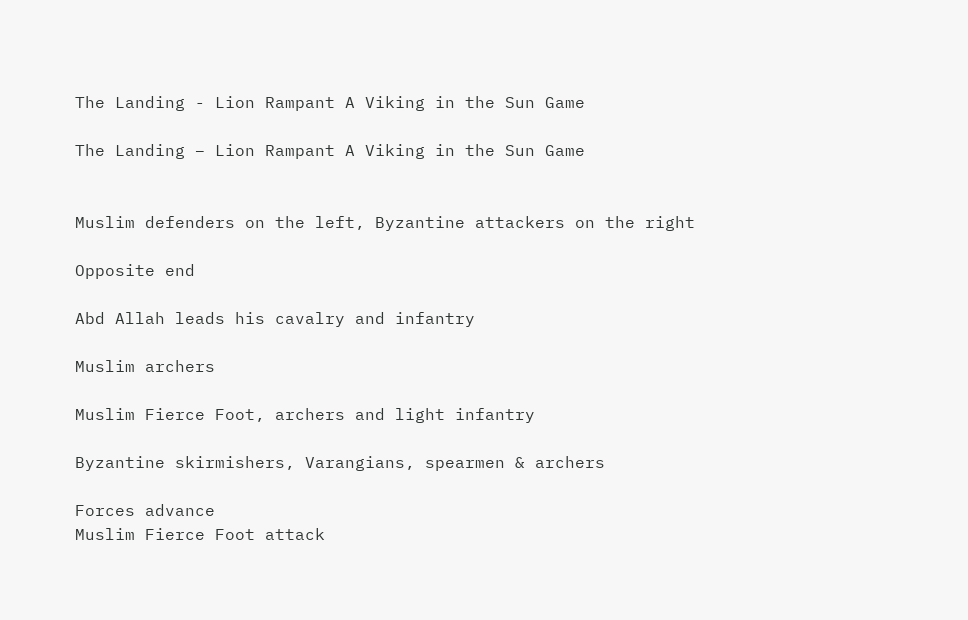The Landing - Lion Rampant A Viking in the Sun Game

The Landing – Lion Rampant A Viking in the Sun Game


Muslim defenders on the left, Byzantine attackers on the right

Opposite end

Abd Allah leads his cavalry and infantry

Muslim archers

Muslim Fierce Foot, archers and light infantry

Byzantine skirmishers, Varangians, spearmen & archers

Forces advance
Muslim Fierce Foot attack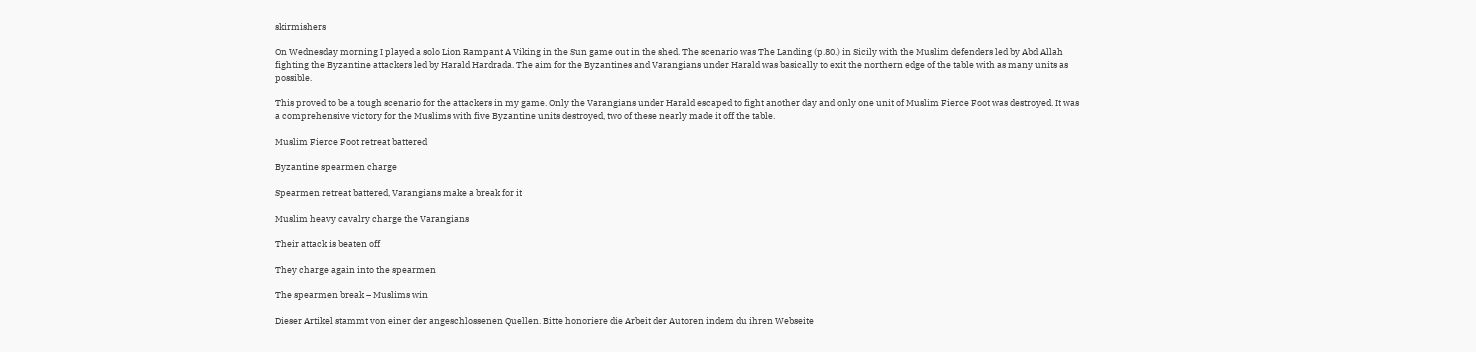skirmishers

On Wednesday morning I played a solo Lion Rampant A Viking in the Sun game out in the shed. The scenario was The Landing (p.80.) in Sicily with the Muslim defenders led by Abd Allah fighting the Byzantine attackers led by Harald Hardrada. The aim for the Byzantines and Varangians under Harald was basically to exit the northern edge of the table with as many units as possible.

This proved to be a tough scenario for the attackers in my game. Only the Varangians under Harald escaped to fight another day and only one unit of Muslim Fierce Foot was destroyed. It was a comprehensive victory for the Muslims with five Byzantine units destroyed, two of these nearly made it off the table.

Muslim Fierce Foot retreat battered

Byzantine spearmen charge

Spearmen retreat battered, Varangians make a break for it

Muslim heavy cavalry charge the Varangians

Their attack is beaten off

They charge again into the spearmen

The spearmen break – Muslims win

Dieser Artikel stammt von einer der angeschlossenen Quellen. Bitte honoriere die Arbeit der Autoren indem du ihren Webseite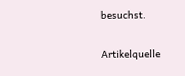besuchst.

Artikelquelle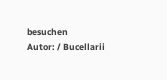besuchen
Autor: / Bucellarii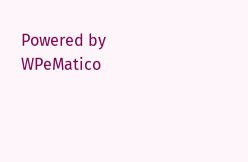Powered by WPeMatico